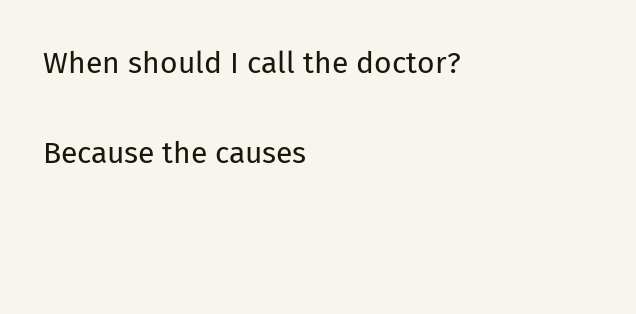When should I call the doctor?

Because the causes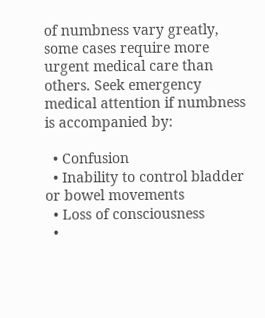of numbness vary greatly, some cases require more urgent medical care than others. Seek emergency medical attention if numbness is accompanied by:

  • Confusion
  • Inability to control bladder or bowel movements
  • Loss of consciousness
  •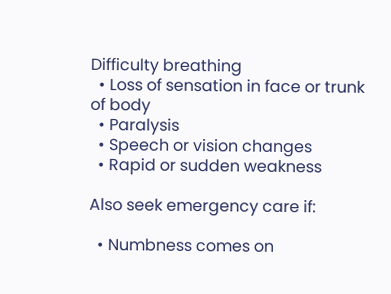Difficulty breathing
  • Loss of sensation in face or trunk of body
  • Paralysis
  • Speech or vision changes
  • Rapid or sudden weakness

Also seek emergency care if:

  • Numbness comes on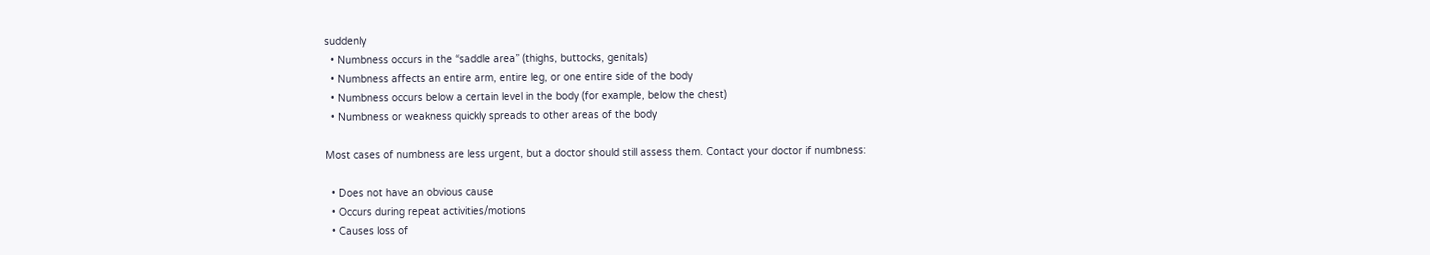suddenly
  • Numbness occurs in the “saddle area” (thighs, buttocks, genitals)
  • Numbness affects an entire arm, entire leg, or one entire side of the body
  • Numbness occurs below a certain level in the body (for example, below the chest)
  • Numbness or weakness quickly spreads to other areas of the body

Most cases of numbness are less urgent, but a doctor should still assess them. Contact your doctor if numbness:

  • Does not have an obvious cause
  • Occurs during repeat activities/motions
  • Causes loss of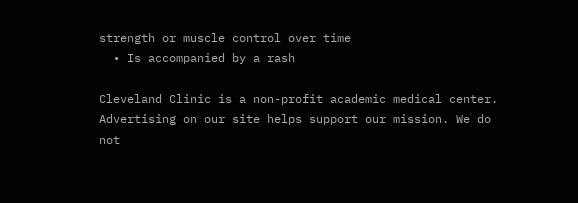strength or muscle control over time
  • Is accompanied by a rash

Cleveland Clinic is a non-profit academic medical center. Advertising on our site helps support our mission. We do not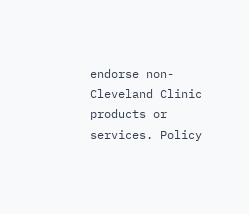endorse non-Cleveland Clinic products or services. Policy